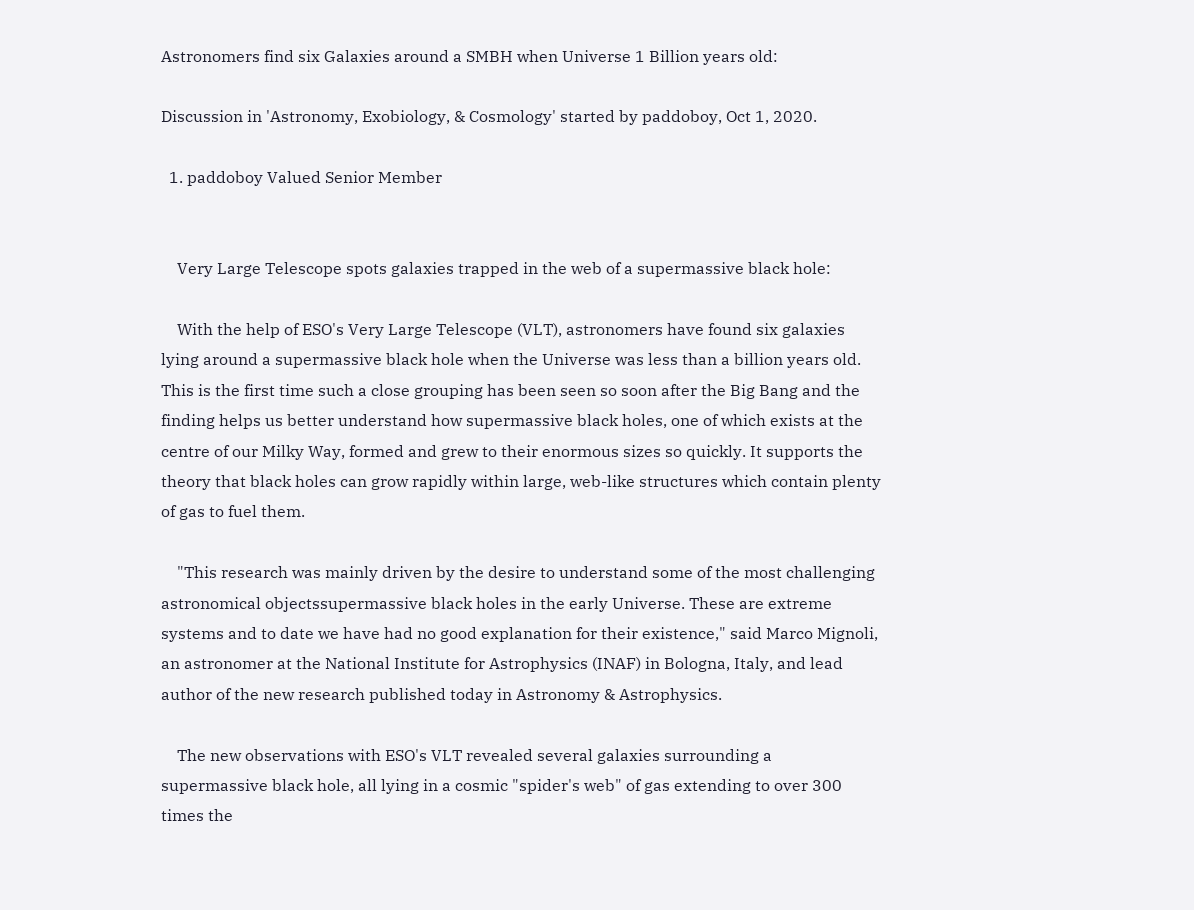Astronomers find six Galaxies around a SMBH when Universe 1 Billion years old:

Discussion in 'Astronomy, Exobiology, & Cosmology' started by paddoboy, Oct 1, 2020.

  1. paddoboy Valued Senior Member


    Very Large Telescope spots galaxies trapped in the web of a supermassive black hole:

    With the help of ESO's Very Large Telescope (VLT), astronomers have found six galaxies lying around a supermassive black hole when the Universe was less than a billion years old. This is the first time such a close grouping has been seen so soon after the Big Bang and the finding helps us better understand how supermassive black holes, one of which exists at the centre of our Milky Way, formed and grew to their enormous sizes so quickly. It supports the theory that black holes can grow rapidly within large, web-like structures which contain plenty of gas to fuel them.

    "This research was mainly driven by the desire to understand some of the most challenging astronomical objectssupermassive black holes in the early Universe. These are extreme systems and to date we have had no good explanation for their existence," said Marco Mignoli, an astronomer at the National Institute for Astrophysics (INAF) in Bologna, Italy, and lead author of the new research published today in Astronomy & Astrophysics.

    The new observations with ESO's VLT revealed several galaxies surrounding a supermassive black hole, all lying in a cosmic "spider's web" of gas extending to over 300 times the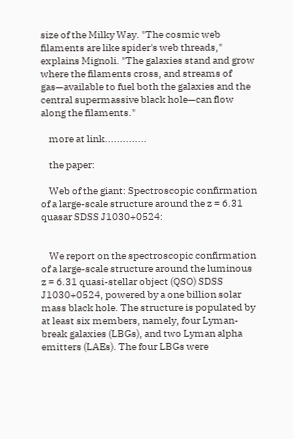size of the Milky Way. "The cosmic web filaments are like spider's web threads," explains Mignoli. "The galaxies stand and grow where the filaments cross, and streams of gas—available to fuel both the galaxies and the central supermassive black hole—can flow along the filaments."

    more at link..............

    the paper:

    Web of the giant: Spectroscopic confirmation of a large-scale structure around the z = 6.31 quasar SDSS J1030+0524:


    We report on the spectroscopic confirmation of a large-scale structure around the luminous z = 6.31 quasi-stellar object (QSO) SDSS J1030+0524, powered by a one billion solar mass black hole. The structure is populated by at least six members, namely, four Lyman-break galaxies (LBGs), and two Lyman alpha emitters (LAEs). The four LBGs were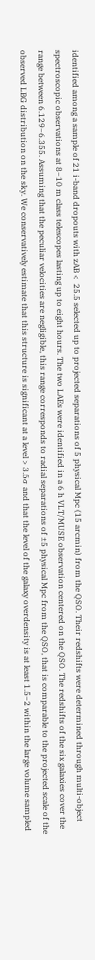identified among a sample of 21 i-band dropouts with zAB <  25.5 selected up to projected separations of 5 physical Mpc (15 arcmin) from the QSO. Their redshifts were determined through multi-object spectroscopic observations at 8−10 m class telescopes lasting up to eight hours. The two LAEs were identified in a 6 h VLT/MUSE observation centered on the QSO. The redshifts of the six galaxies cover the range between 6.129−6.355. Assuming that the peculiar velocities are negligible, this range corresponds to radial separations of ±5 physical Mpc from the QSO, that is comparable to the projected scale of the observed LBG distribution on the sky. We conservatively estimate that this structure is significant at a level > 3.5σ and that the level of the galaxy overdensity is at least 1.5−2 within the large volume sampled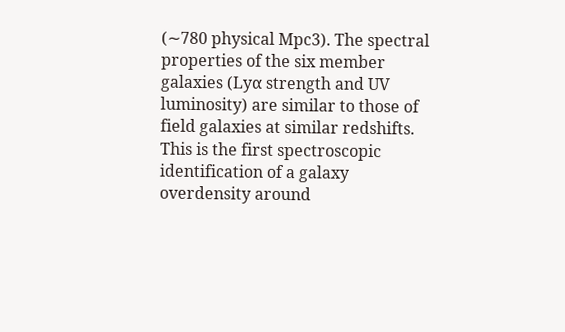(∼780 physical Mpc3). The spectral properties of the six member galaxies (Lyα strength and UV luminosity) are similar to those of field galaxies at similar redshifts. This is the first spectroscopic identification of a galaxy overdensity around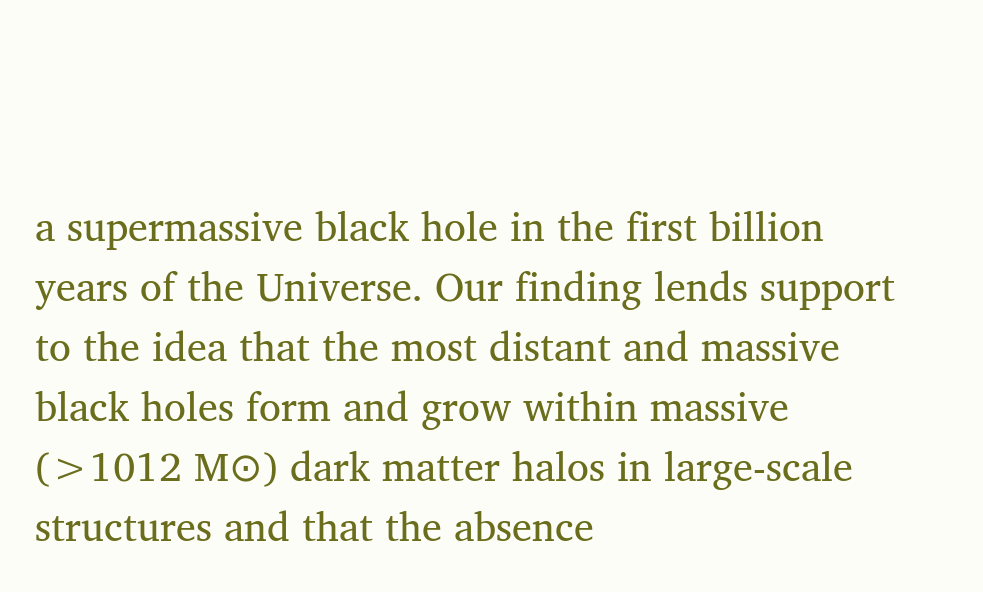a supermassive black hole in the first billion years of the Universe. Our finding lends support to the idea that the most distant and massive black holes form and grow within massive (>1012 M⊙) dark matter halos in large-scale structures and that the absence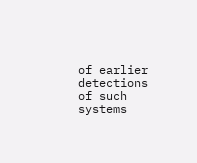of earlier detections of such systems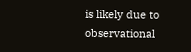is likely due to observational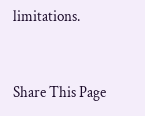limitations.


Share This Page